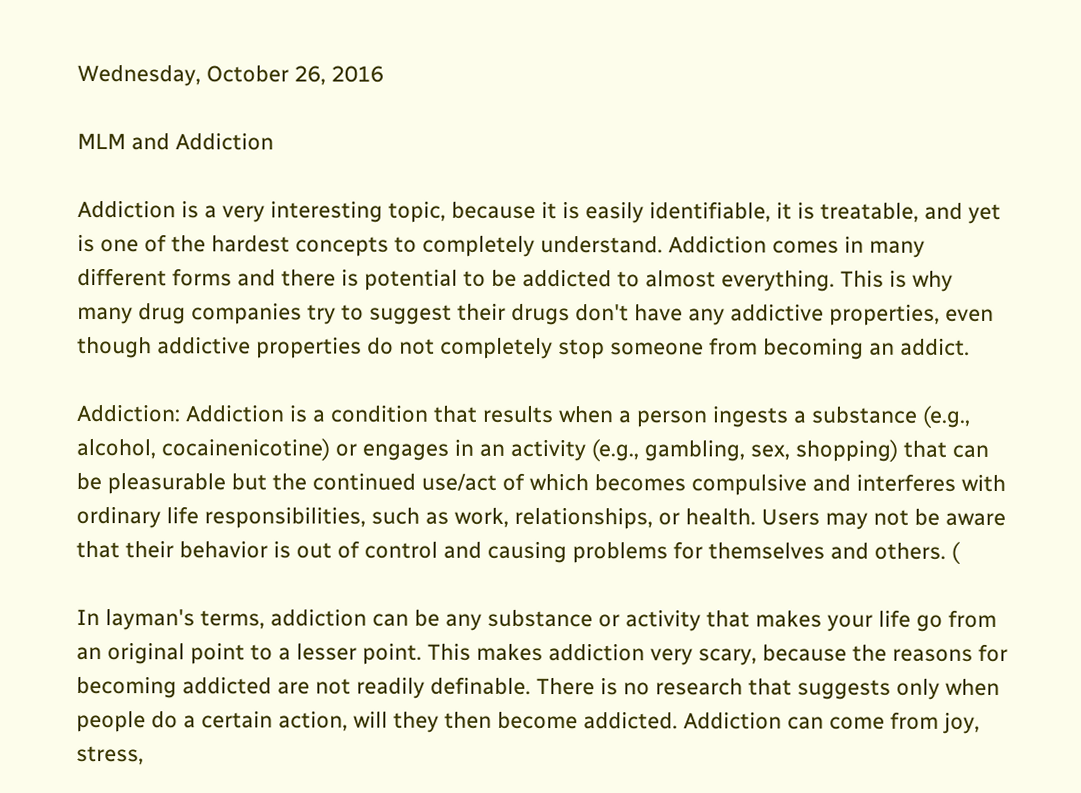Wednesday, October 26, 2016

MLM and Addiction

Addiction is a very interesting topic, because it is easily identifiable, it is treatable, and yet is one of the hardest concepts to completely understand. Addiction comes in many different forms and there is potential to be addicted to almost everything. This is why many drug companies try to suggest their drugs don't have any addictive properties, even though addictive properties do not completely stop someone from becoming an addict.

Addiction: Addiction is a condition that results when a person ingests a substance (e.g., alcohol, cocainenicotine) or engages in an activity (e.g., gambling, sex, shopping) that can be pleasurable but the continued use/act of which becomes compulsive and interferes with ordinary life responsibilities, such as work, relationships, or health. Users may not be aware that their behavior is out of control and causing problems for themselves and others. (

In layman's terms, addiction can be any substance or activity that makes your life go from an original point to a lesser point. This makes addiction very scary, because the reasons for becoming addicted are not readily definable. There is no research that suggests only when people do a certain action, will they then become addicted. Addiction can come from joy, stress,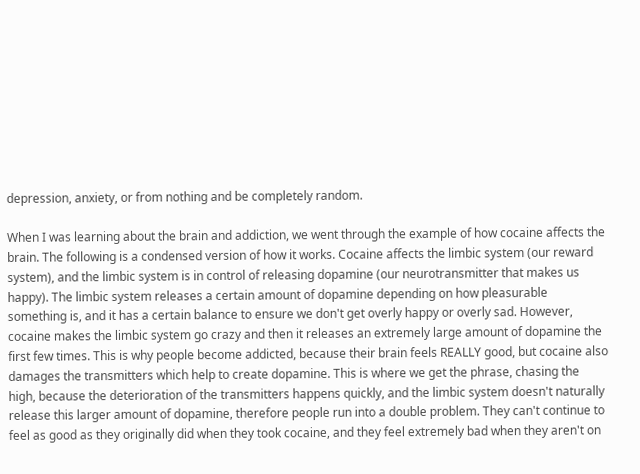depression, anxiety, or from nothing and be completely random.

When I was learning about the brain and addiction, we went through the example of how cocaine affects the brain. The following is a condensed version of how it works. Cocaine affects the limbic system (our reward system), and the limbic system is in control of releasing dopamine (our neurotransmitter that makes us happy). The limbic system releases a certain amount of dopamine depending on how pleasurable something is, and it has a certain balance to ensure we don't get overly happy or overly sad. However, cocaine makes the limbic system go crazy and then it releases an extremely large amount of dopamine the first few times. This is why people become addicted, because their brain feels REALLY good, but cocaine also damages the transmitters which help to create dopamine. This is where we get the phrase, chasing the high, because the deterioration of the transmitters happens quickly, and the limbic system doesn't naturally release this larger amount of dopamine, therefore people run into a double problem. They can't continue to feel as good as they originally did when they took cocaine, and they feel extremely bad when they aren't on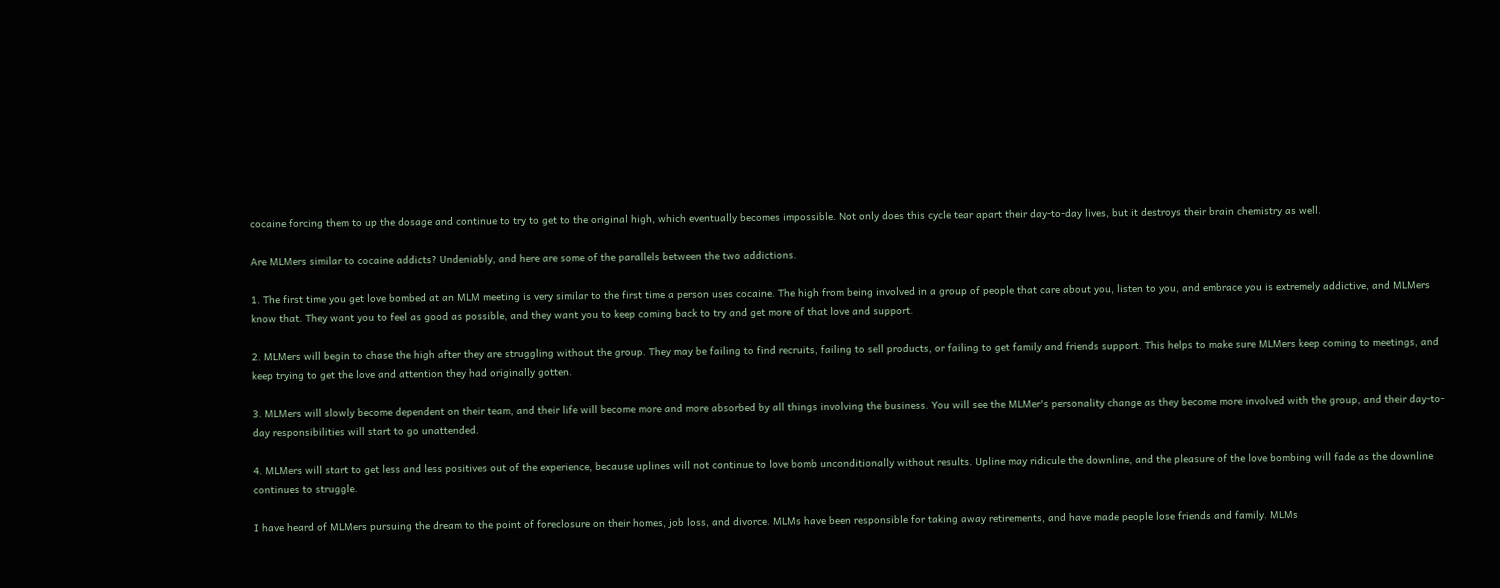cocaine forcing them to up the dosage and continue to try to get to the original high, which eventually becomes impossible. Not only does this cycle tear apart their day-to-day lives, but it destroys their brain chemistry as well.

Are MLMers similar to cocaine addicts? Undeniably, and here are some of the parallels between the two addictions.

1. The first time you get love bombed at an MLM meeting is very similar to the first time a person uses cocaine. The high from being involved in a group of people that care about you, listen to you, and embrace you is extremely addictive, and MLMers know that. They want you to feel as good as possible, and they want you to keep coming back to try and get more of that love and support.

2. MLMers will begin to chase the high after they are struggling without the group. They may be failing to find recruits, failing to sell products, or failing to get family and friends support. This helps to make sure MLMers keep coming to meetings, and keep trying to get the love and attention they had originally gotten.

3. MLMers will slowly become dependent on their team, and their life will become more and more absorbed by all things involving the business. You will see the MLMer's personality change as they become more involved with the group, and their day-to-day responsibilities will start to go unattended.

4. MLMers will start to get less and less positives out of the experience, because uplines will not continue to love bomb unconditionally without results. Upline may ridicule the downline, and the pleasure of the love bombing will fade as the downline continues to struggle.

I have heard of MLMers pursuing the dream to the point of foreclosure on their homes, job loss, and divorce. MLMs have been responsible for taking away retirements, and have made people lose friends and family. MLMs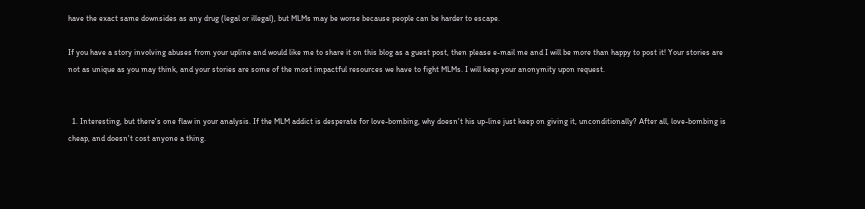have the exact same downsides as any drug (legal or illegal), but MLMs may be worse because people can be harder to escape.

If you have a story involving abuses from your upline and would like me to share it on this blog as a guest post, then please e-mail me and I will be more than happy to post it! Your stories are not as unique as you may think, and your stories are some of the most impactful resources we have to fight MLMs. I will keep your anonymity upon request.


  1. Interesting, but there's one flaw in your analysis. If the MLM addict is desperate for love-bombing, why doesn't his up-line just keep on giving it, unconditionally? After all, love-bombing is cheap, and doesn't cost anyone a thing.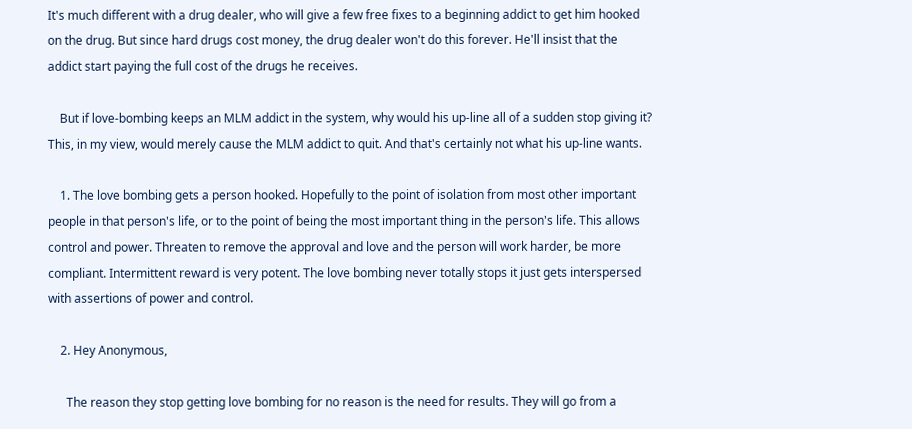It's much different with a drug dealer, who will give a few free fixes to a beginning addict to get him hooked on the drug. But since hard drugs cost money, the drug dealer won't do this forever. He'll insist that the addict start paying the full cost of the drugs he receives.

    But if love-bombing keeps an MLM addict in the system, why would his up-line all of a sudden stop giving it? This, in my view, would merely cause the MLM addict to quit. And that's certainly not what his up-line wants.

    1. The love bombing gets a person hooked. Hopefully to the point of isolation from most other important people in that person's life, or to the point of being the most important thing in the person's life. This allows control and power. Threaten to remove the approval and love and the person will work harder, be more compliant. Intermittent reward is very potent. The love bombing never totally stops it just gets interspersed with assertions of power and control.

    2. Hey Anonymous,

      The reason they stop getting love bombing for no reason is the need for results. They will go from a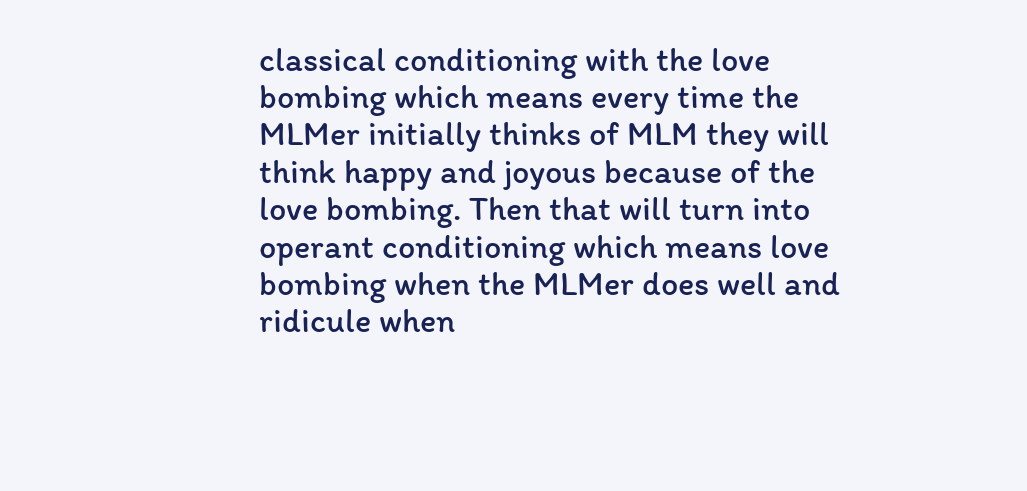classical conditioning with the love bombing which means every time the MLMer initially thinks of MLM they will think happy and joyous because of the love bombing. Then that will turn into operant conditioning which means love bombing when the MLMer does well and ridicule when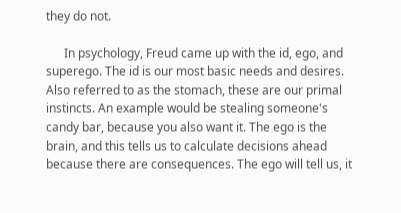they do not.

      In psychology, Freud came up with the id, ego, and superego. The id is our most basic needs and desires. Also referred to as the stomach, these are our primal instincts. An example would be stealing someone's candy bar, because you also want it. The ego is the brain, and this tells us to calculate decisions ahead because there are consequences. The ego will tell us, it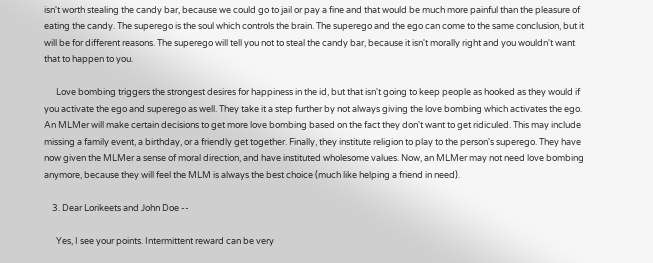isn't worth stealing the candy bar, because we could go to jail or pay a fine and that would be much more painful than the pleasure of eating the candy. The superego is the soul which controls the brain. The superego and the ego can come to the same conclusion, but it will be for different reasons. The superego will tell you not to steal the candy bar, because it isn't morally right and you wouldn't want that to happen to you.

      Love bombing triggers the strongest desires for happiness in the id, but that isn't going to keep people as hooked as they would if you activate the ego and superego as well. They take it a step further by not always giving the love bombing which activates the ego. An MLMer will make certain decisions to get more love bombing based on the fact they don't want to get ridiculed. This may include missing a family event, a birthday, or a friendly get together. Finally, they institute religion to play to the person's superego. They have now given the MLMer a sense of moral direction, and have instituted wholesome values. Now, an MLMer may not need love bombing anymore, because they will feel the MLM is always the best choice (much like helping a friend in need).

    3. Dear Lorikeets and John Doe --

      Yes, I see your points. Intermittent reward can be very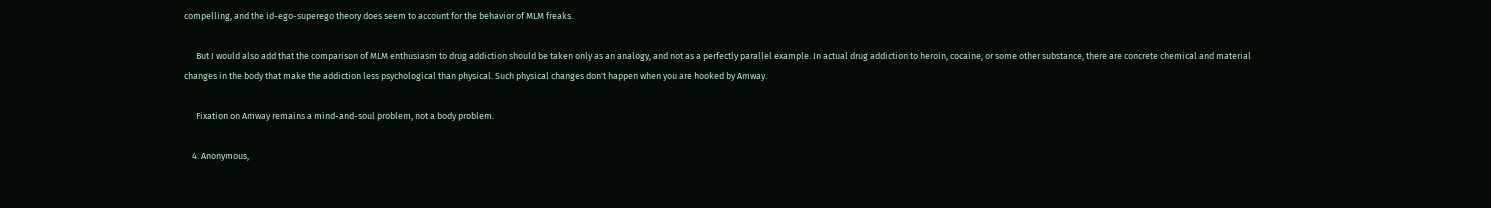compelling, and the id-ego-superego theory does seem to account for the behavior of MLM freaks.

      But I would also add that the comparison of MLM enthusiasm to drug addiction should be taken only as an analogy, and not as a perfectly parallel example. In actual drug addiction to heroin, cocaine, or some other substance, there are concrete chemical and material changes in the body that make the addiction less psychological than physical. Such physical changes don't happen when you are hooked by Amway.

      Fixation on Amway remains a mind-and-soul problem, not a body problem.

    4. Anonymous,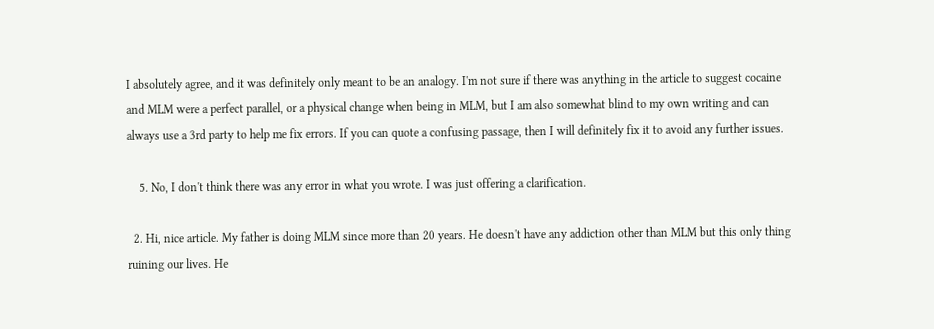I absolutely agree, and it was definitely only meant to be an analogy. I'm not sure if there was anything in the article to suggest cocaine and MLM were a perfect parallel, or a physical change when being in MLM, but I am also somewhat blind to my own writing and can always use a 3rd party to help me fix errors. If you can quote a confusing passage, then I will definitely fix it to avoid any further issues.

    5. No, I don't think there was any error in what you wrote. I was just offering a clarification.

  2. Hi, nice article. My father is doing MLM since more than 20 years. He doesn't have any addiction other than MLM but this only thing ruining our lives. He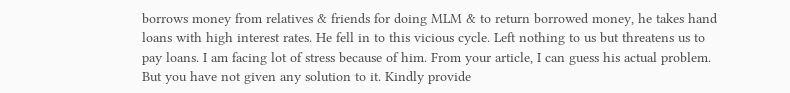borrows money from relatives & friends for doing MLM & to return borrowed money, he takes hand loans with high interest rates. He fell in to this vicious cycle. Left nothing to us but threatens us to pay loans. I am facing lot of stress because of him. From your article, I can guess his actual problem. But you have not given any solution to it. Kindly provide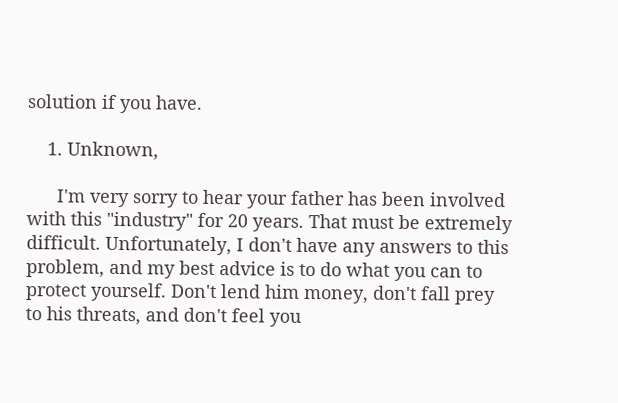solution if you have.

    1. Unknown,

      I'm very sorry to hear your father has been involved with this "industry" for 20 years. That must be extremely difficult. Unfortunately, I don't have any answers to this problem, and my best advice is to do what you can to protect yourself. Don't lend him money, don't fall prey to his threats, and don't feel you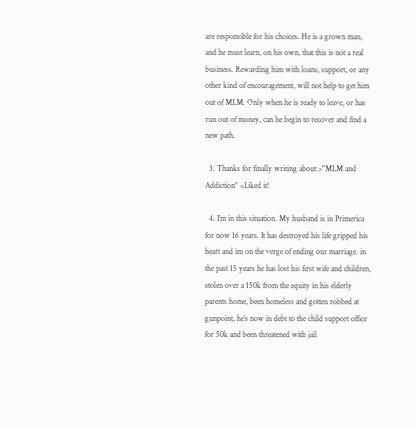are responsible for his choices. He is a grown man, and he must learn, on his own, that this is not a real business. Rewarding him with loans, support, or any other kind of encouragement, will not help to get him out of MLM. Only when he is ready to leave, or has run out of money, can he begin to recover and find a new path.

  3. Thanks for finally writing about >"MLM and Addiction" <Liked it!

  4. I’m in this situation. My husband is in Primerica for now 16 years. It has destroyed his life gripped his heart and im on the verge of ending our marriage. in the past 15 years he has lost his first wife and children, stolen over a 150k from the equity in his elderly parents home, been homeless and gotten robbed at gunpoint, he’s now in debt to the child support office for 50k and been threatened with jail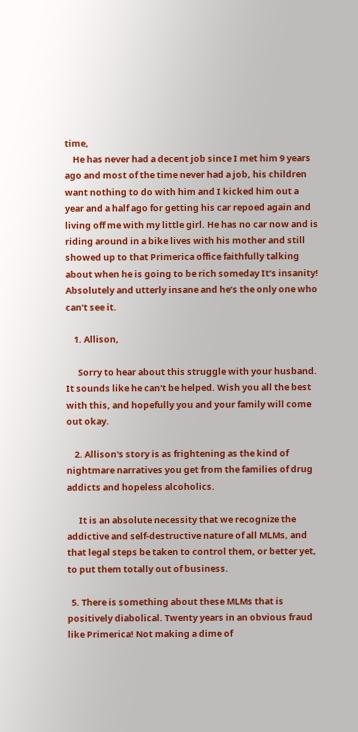time,
    He has never had a decent job since I met him 9 years ago and most of the time never had a job, his children want nothing to do with him and I kicked him out a year and a half ago for getting his car repoed again and living off me with my little girl. He has no car now and is riding around in a bike lives with his mother and still showed up to that Primerica office faithfully talking about when he is going to be rich someday It’s insanity! Absolutely and utterly insane and he’s the only one who can’t see it.

    1. Allison,

      Sorry to hear about this struggle with your husband. It sounds like he can't be helped. Wish you all the best with this, and hopefully you and your family will come out okay.

    2. Allison's story is as frightening as the kind of nightmare narratives you get from the families of drug addicts and hopeless alcoholics.

      It is an absolute necessity that we recognize the addictive and self-destructive nature of all MLMs, and that legal steps be taken to control them, or better yet, to put them totally out of business.

  5. There is something about these MLMs that is positively diabolical. Twenty years in an obvious fraud like Primerica! Not making a dime of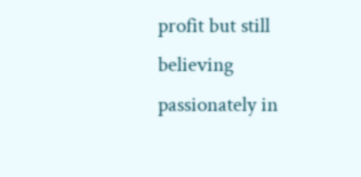profit but still believing passionately in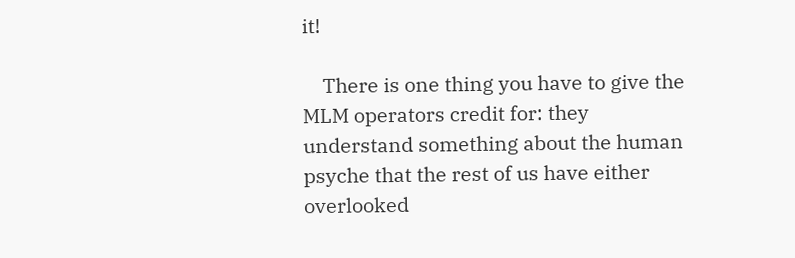it!

    There is one thing you have to give the MLM operators credit for: they understand something about the human psyche that the rest of us have either overlooked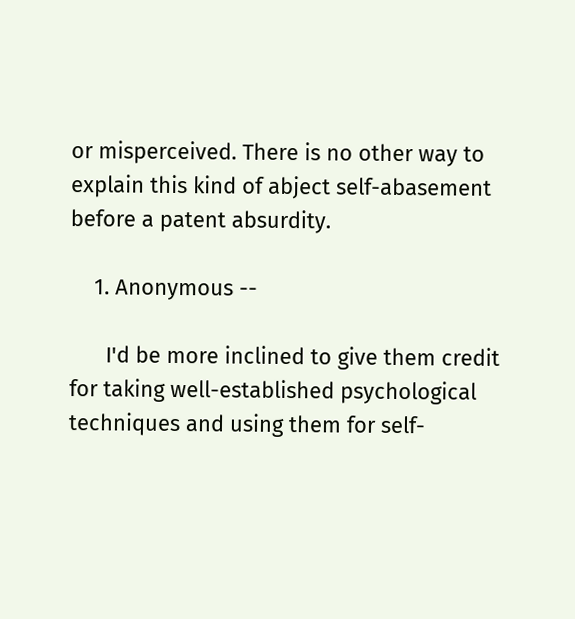or misperceived. There is no other way to explain this kind of abject self-abasement before a patent absurdity.

    1. Anonymous --

      I'd be more inclined to give them credit for taking well-established psychological techniques and using them for self-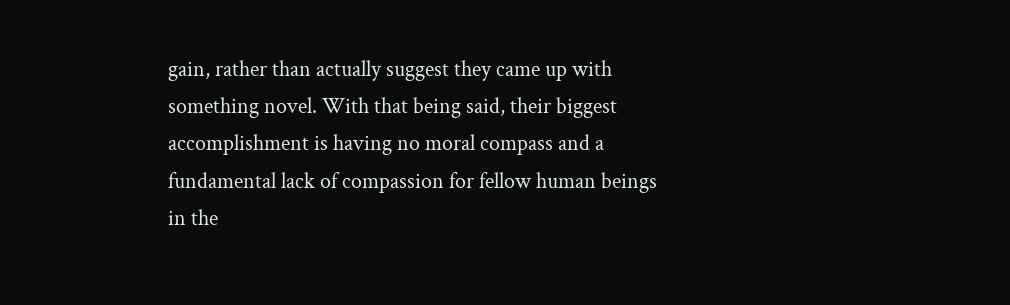gain, rather than actually suggest they came up with something novel. With that being said, their biggest accomplishment is having no moral compass and a fundamental lack of compassion for fellow human beings in the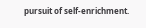pursuit of self-enrichment.